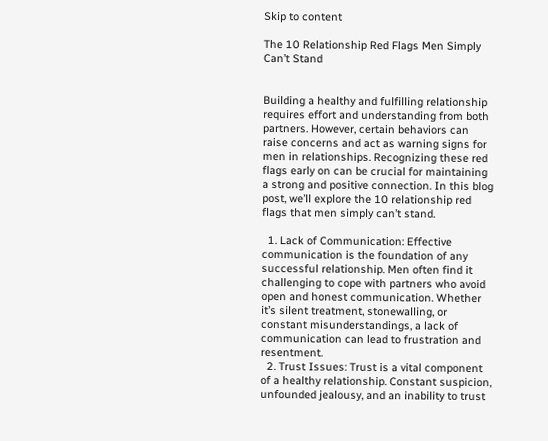Skip to content

The 10 Relationship Red Flags Men Simply Can’t Stand


Building a healthy and fulfilling relationship requires effort and understanding from both partners. However, certain behaviors can raise concerns and act as warning signs for men in relationships. Recognizing these red flags early on can be crucial for maintaining a strong and positive connection. In this blog post, we’ll explore the 10 relationship red flags that men simply can’t stand.

  1. Lack of Communication: Effective communication is the foundation of any successful relationship. Men often find it challenging to cope with partners who avoid open and honest communication. Whether it’s silent treatment, stonewalling, or constant misunderstandings, a lack of communication can lead to frustration and resentment.
  2. Trust Issues: Trust is a vital component of a healthy relationship. Constant suspicion, unfounded jealousy, and an inability to trust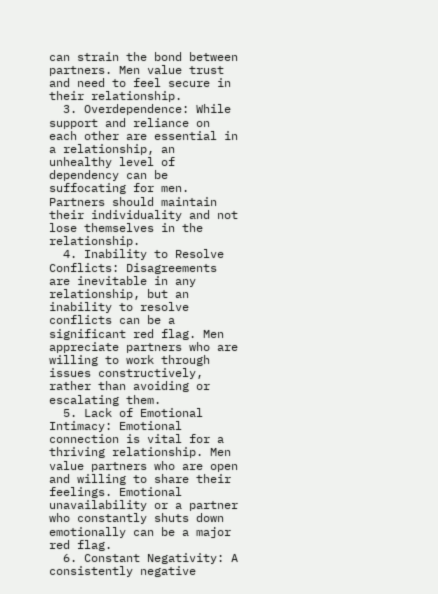can strain the bond between partners. Men value trust and need to feel secure in their relationship.
  3. Overdependence: While support and reliance on each other are essential in a relationship, an unhealthy level of dependency can be suffocating for men. Partners should maintain their individuality and not lose themselves in the relationship.
  4. Inability to Resolve Conflicts: Disagreements are inevitable in any relationship, but an inability to resolve conflicts can be a significant red flag. Men appreciate partners who are willing to work through issues constructively, rather than avoiding or escalating them.
  5. Lack of Emotional Intimacy: Emotional connection is vital for a thriving relationship. Men value partners who are open and willing to share their feelings. Emotional unavailability or a partner who constantly shuts down emotionally can be a major red flag.
  6. Constant Negativity: A consistently negative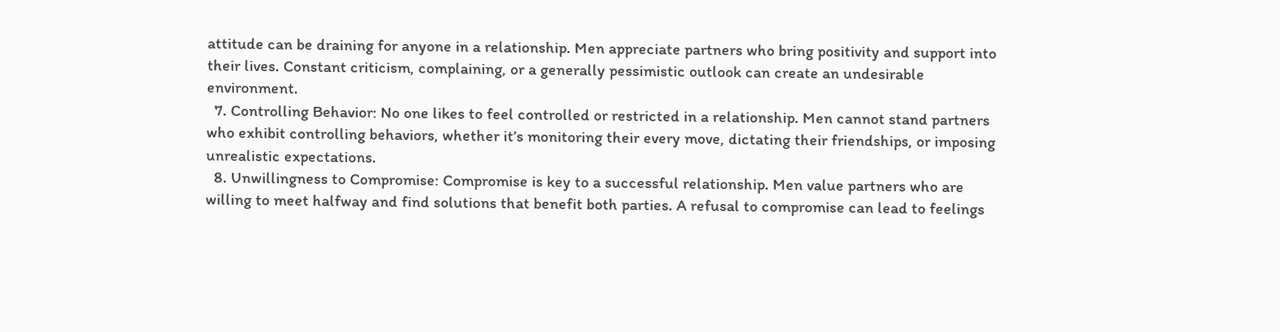attitude can be draining for anyone in a relationship. Men appreciate partners who bring positivity and support into their lives. Constant criticism, complaining, or a generally pessimistic outlook can create an undesirable environment.
  7. Controlling Behavior: No one likes to feel controlled or restricted in a relationship. Men cannot stand partners who exhibit controlling behaviors, whether it’s monitoring their every move, dictating their friendships, or imposing unrealistic expectations.
  8. Unwillingness to Compromise: Compromise is key to a successful relationship. Men value partners who are willing to meet halfway and find solutions that benefit both parties. A refusal to compromise can lead to feelings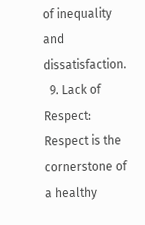of inequality and dissatisfaction.
  9. Lack of Respect: Respect is the cornerstone of a healthy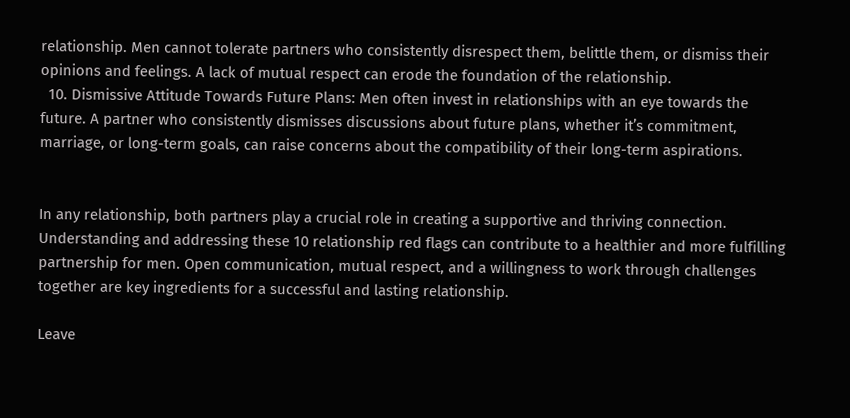relationship. Men cannot tolerate partners who consistently disrespect them, belittle them, or dismiss their opinions and feelings. A lack of mutual respect can erode the foundation of the relationship.
  10. Dismissive Attitude Towards Future Plans: Men often invest in relationships with an eye towards the future. A partner who consistently dismisses discussions about future plans, whether it’s commitment, marriage, or long-term goals, can raise concerns about the compatibility of their long-term aspirations.


In any relationship, both partners play a crucial role in creating a supportive and thriving connection. Understanding and addressing these 10 relationship red flags can contribute to a healthier and more fulfilling partnership for men. Open communication, mutual respect, and a willingness to work through challenges together are key ingredients for a successful and lasting relationship.

Leave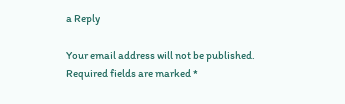a Reply

Your email address will not be published. Required fields are marked *